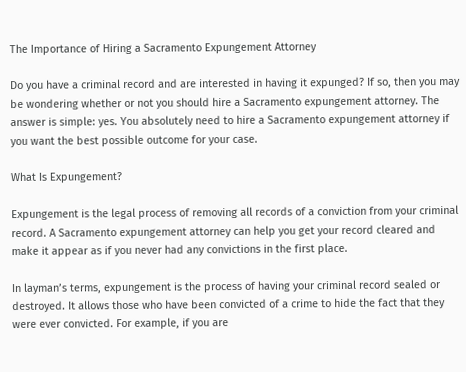The Importance of Hiring a Sacramento Expungement Attorney

Do you have a criminal record and are interested in having it expunged? If so, then you may be wondering whether or not you should hire a Sacramento expungement attorney. The answer is simple: yes. You absolutely need to hire a Sacramento expungement attorney if you want the best possible outcome for your case.

What Is Expungement?

Expungement is the legal process of removing all records of a conviction from your criminal record. A Sacramento expungement attorney can help you get your record cleared and make it appear as if you never had any convictions in the first place.

In layman’s terms, expungement is the process of having your criminal record sealed or destroyed. It allows those who have been convicted of a crime to hide the fact that they were ever convicted. For example, if you are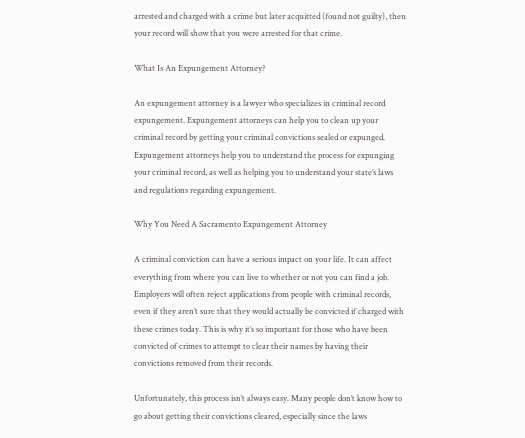arrested and charged with a crime but later acquitted (found not guilty), then your record will show that you were arrested for that crime.

What Is An Expungement Attorney?

An expungement attorney is a lawyer who specializes in criminal record expungement. Expungement attorneys can help you to clean up your criminal record by getting your criminal convictions sealed or expunged. Expungement attorneys help you to understand the process for expunging your criminal record, as well as helping you to understand your state’s laws and regulations regarding expungement.

Why You Need A Sacramento Expungement Attorney

A criminal conviction can have a serious impact on your life. It can affect everything from where you can live to whether or not you can find a job. Employers will often reject applications from people with criminal records, even if they aren’t sure that they would actually be convicted if charged with these crimes today. This is why it’s so important for those who have been convicted of crimes to attempt to clear their names by having their convictions removed from their records.

Unfortunately, this process isn’t always easy. Many people don’t know how to go about getting their convictions cleared, especially since the laws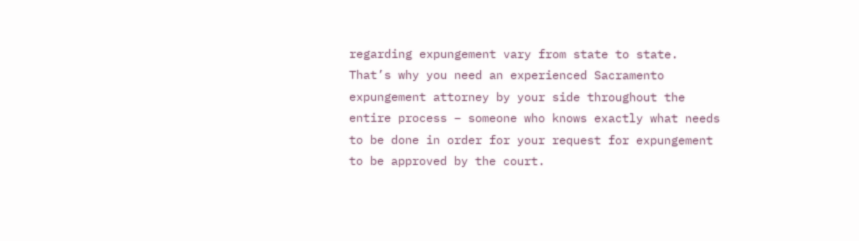regarding expungement vary from state to state. That’s why you need an experienced Sacramento expungement attorney by your side throughout the entire process – someone who knows exactly what needs to be done in order for your request for expungement to be approved by the court.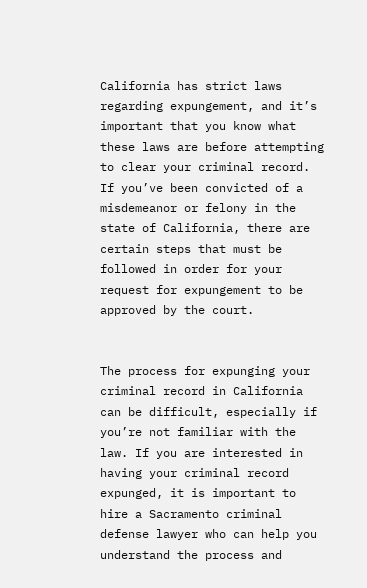California has strict laws regarding expungement, and it’s important that you know what these laws are before attempting to clear your criminal record. If you’ve been convicted of a misdemeanor or felony in the state of California, there are certain steps that must be followed in order for your request for expungement to be approved by the court.


The process for expunging your criminal record in California can be difficult, especially if you’re not familiar with the law. If you are interested in having your criminal record expunged, it is important to hire a Sacramento criminal defense lawyer who can help you understand the process and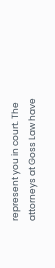represent you in court. The attorneys at Goss Law have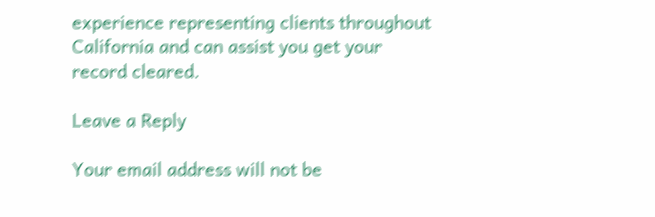experience representing clients throughout California and can assist you get your record cleared.

Leave a Reply

Your email address will not be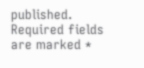published. Required fields are marked *